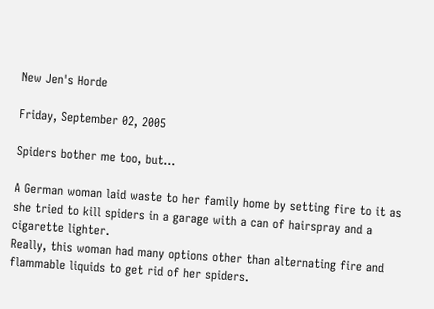New Jen's Horde

Friday, September 02, 2005

Spiders bother me too, but...

A German woman laid waste to her family home by setting fire to it as she tried to kill spiders in a garage with a can of hairspray and a cigarette lighter.
Really, this woman had many options other than alternating fire and flammable liquids to get rid of her spiders.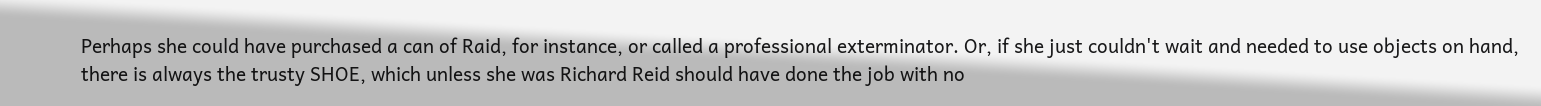Perhaps she could have purchased a can of Raid, for instance, or called a professional exterminator. Or, if she just couldn't wait and needed to use objects on hand, there is always the trusty SHOE, which unless she was Richard Reid should have done the job with no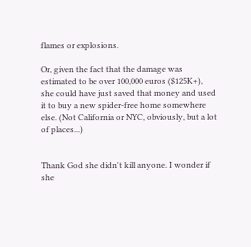flames or explosions.

Or, given the fact that the damage was estimated to be over 100,000 euros ($125K+), she could have just saved that money and used it to buy a new spider-free home somewhere else. (Not California or NYC, obviously, but a lot of places...)


Thank God she didn't kill anyone. I wonder if she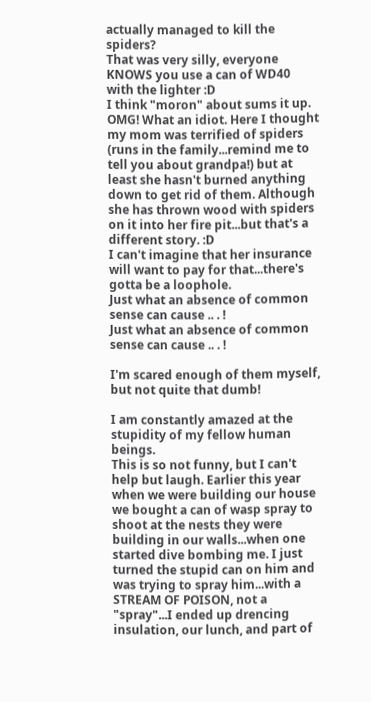actually managed to kill the spiders?
That was very silly, everyone KNOWS you use a can of WD40 with the lighter :D
I think "moron" about sums it up.
OMG! What an idiot. Here I thought my mom was terrified of spiders (runs in the family...remind me to tell you about grandpa!) but at least she hasn't burned anything down to get rid of them. Although she has thrown wood with spiders on it into her fire pit...but that's a different story. :D
I can't imagine that her insurance will want to pay for that...there's gotta be a loophole.
Just what an absence of common sense can cause .. . !
Just what an absence of common sense can cause .. . !

I'm scared enough of them myself, but not quite that dumb!

I am constantly amazed at the stupidity of my fellow human beings.
This is so not funny, but I can't help but laugh. Earlier this year when we were building our house we bought a can of wasp spray to shoot at the nests they were building in our walls...when one started dive bombing me. I just turned the stupid can on him and was trying to spray him...with a STREAM OF POISON, not a "spray"...I ended up drencing insulation, our lunch, and part of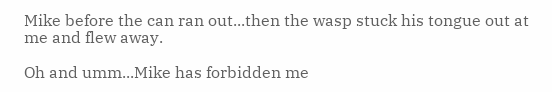Mike before the can ran out...then the wasp stuck his tongue out at me and flew away.

Oh and umm...Mike has forbidden me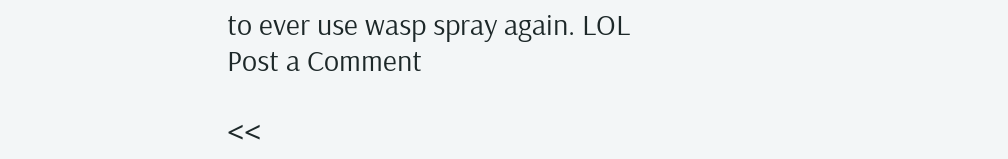to ever use wasp spray again. LOL
Post a Comment

<<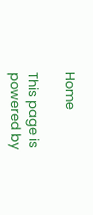Home

This page is powered by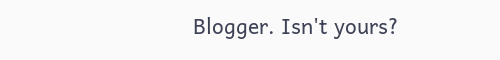Blogger. Isn't yours?